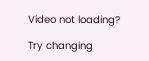Video not loading?

Try changing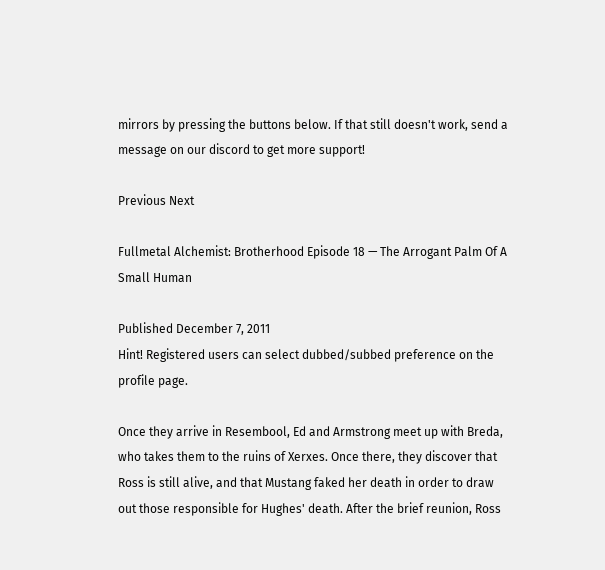mirrors by pressing the buttons below. If that still doesn't work, send a message on our discord to get more support!

Previous Next

Fullmetal Alchemist: Brotherhood Episode 18 — The Arrogant Palm Of A Small Human

Published December 7, 2011
Hint! Registered users can select dubbed/subbed preference on the profile page.

Once they arrive in Resembool, Ed and Armstrong meet up with Breda, who takes them to the ruins of Xerxes. Once there, they discover that Ross is still alive, and that Mustang faked her death in order to draw out those responsible for Hughes' death. After the brief reunion, Ross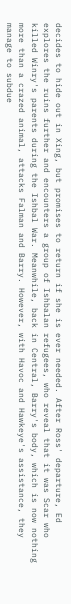decides to hide out in Xing, but promises to return if she is ever needed. After Ross' departure, Ed explores the ruins further and encounters a group of Ishbalan refugees, who reveal that it was Scar who killed Winry's parents during the Ishbal War. Meanwhile, back in Central, Barry's body, which is now nothing more than a crazed animal, attacks Falman and Barry. However, with Havoc and Hawkeye's assistance, they manage to subdue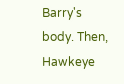Barry's body. Then, Hawkeye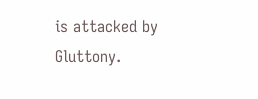is attacked by Gluttony.